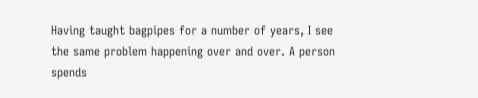Having taught bagpipes for a number of years, I see the same problem happening over and over. A person spends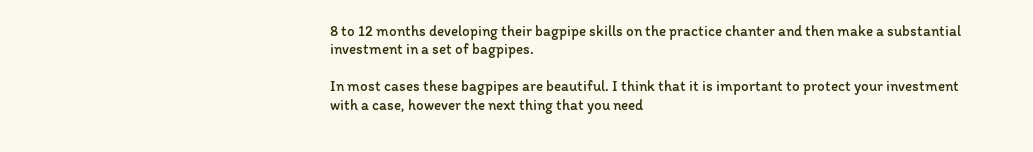8 to 12 months developing their bagpipe skills on the practice chanter and then make a substantial investment in a set of bagpipes.

In most cases these bagpipes are beautiful. I think that it is important to protect your investment with a case, however the next thing that you need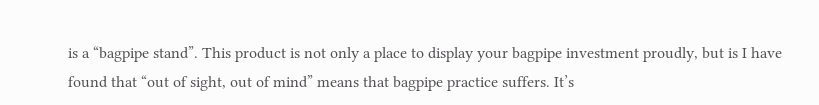is a “bagpipe stand”. This product is not only a place to display your bagpipe investment proudly, but is I have found that “out of sight, out of mind” means that bagpipe practice suffers. It’s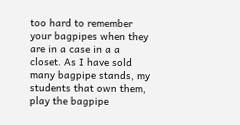too hard to remember your bagpipes when they are in a case in a a closet. As I have sold many bagpipe stands, my students that own them, play the bagpipe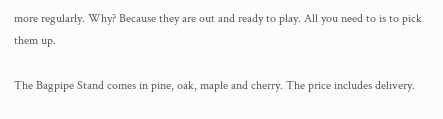more regularly. Why? Because they are out and ready to play. All you need to is to pick them up.

The Bagpipe Stand comes in pine, oak, maple and cherry. The price includes delivery.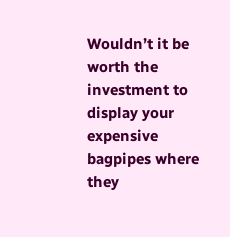Wouldn’t it be worth the investment to display your expensive bagpipes where they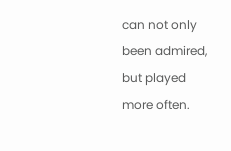can not only been admired, but played more often.